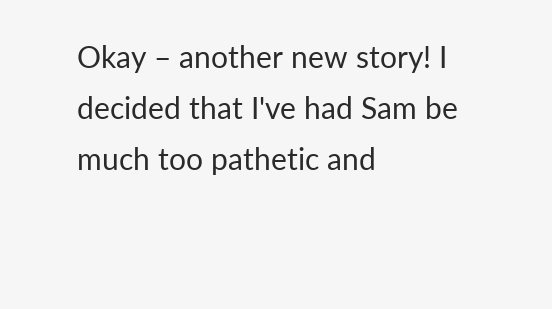Okay – another new story! I decided that I've had Sam be much too pathetic and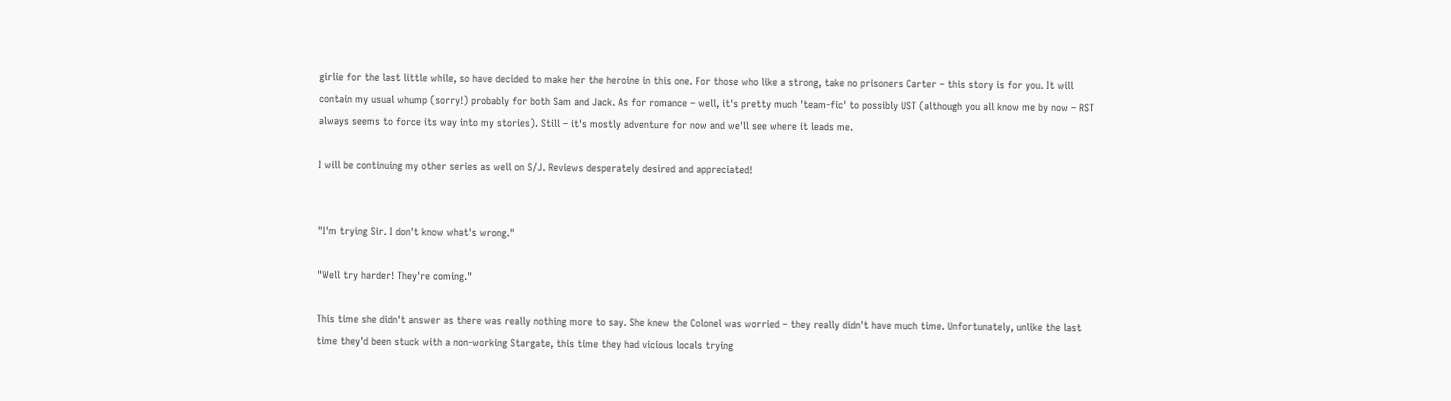girlie for the last little while, so have decided to make her the heroine in this one. For those who like a strong, take no prisoners Carter – this story is for you. It will contain my usual whump (sorry!) probably for both Sam and Jack. As for romance – well, it's pretty much 'team-fic' to possibly UST (although you all know me by now – RST always seems to force its way into my stories). Still – it's mostly adventure for now and we'll see where it leads me.

I will be continuing my other series as well on S/J. Reviews desperately desired and appreciated!


"I'm trying Sir. I don't know what's wrong."

"Well try harder! They're coming."

This time she didn't answer as there was really nothing more to say. She knew the Colonel was worried – they really didn't have much time. Unfortunately, unlike the last time they'd been stuck with a non-working Stargate, this time they had vicious locals trying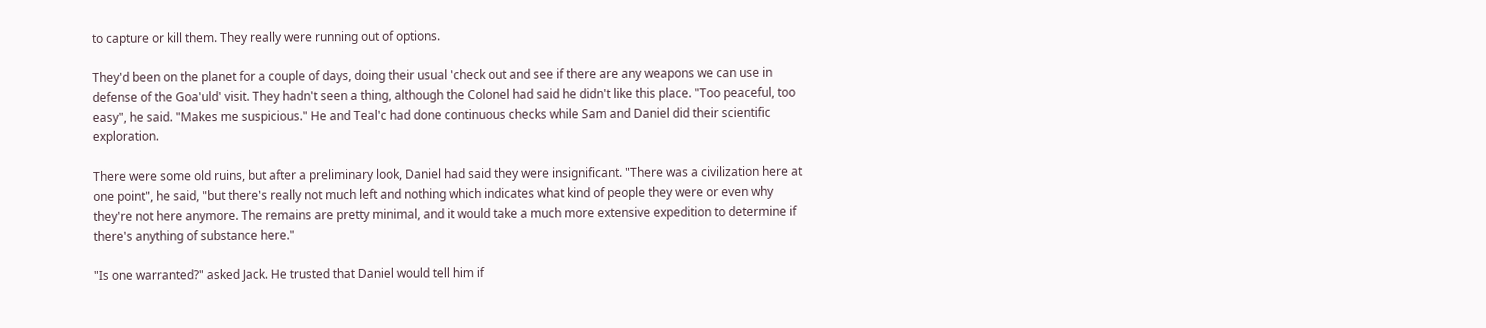to capture or kill them. They really were running out of options.

They'd been on the planet for a couple of days, doing their usual 'check out and see if there are any weapons we can use in defense of the Goa'uld' visit. They hadn't seen a thing, although the Colonel had said he didn't like this place. "Too peaceful, too easy", he said. "Makes me suspicious." He and Teal'c had done continuous checks while Sam and Daniel did their scientific exploration.

There were some old ruins, but after a preliminary look, Daniel had said they were insignificant. "There was a civilization here at one point", he said, "but there's really not much left and nothing which indicates what kind of people they were or even why they're not here anymore. The remains are pretty minimal, and it would take a much more extensive expedition to determine if there's anything of substance here."

"Is one warranted?" asked Jack. He trusted that Daniel would tell him if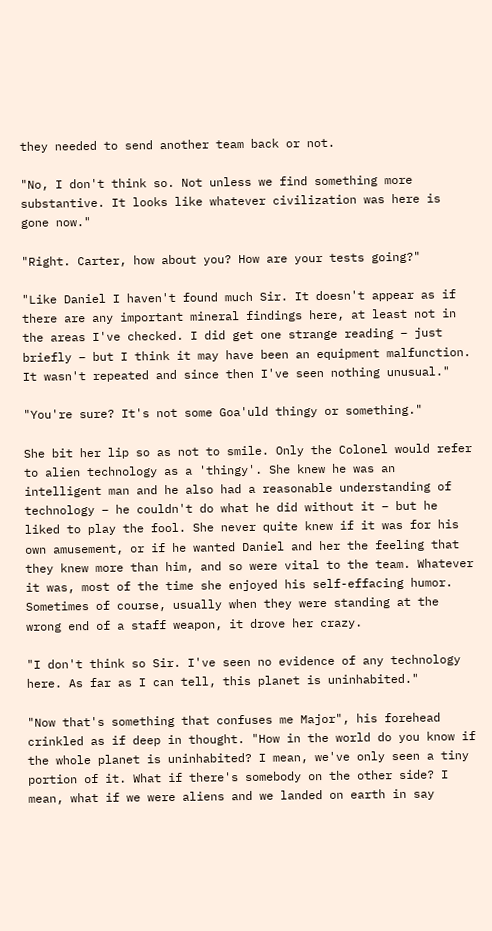they needed to send another team back or not.

"No, I don't think so. Not unless we find something more substantive. It looks like whatever civilization was here is gone now."

"Right. Carter, how about you? How are your tests going?"

"Like Daniel I haven't found much Sir. It doesn't appear as if there are any important mineral findings here, at least not in the areas I've checked. I did get one strange reading – just briefly – but I think it may have been an equipment malfunction. It wasn't repeated and since then I've seen nothing unusual."

"You're sure? It's not some Goa'uld thingy or something."

She bit her lip so as not to smile. Only the Colonel would refer to alien technology as a 'thingy'. She knew he was an intelligent man and he also had a reasonable understanding of technology – he couldn't do what he did without it – but he liked to play the fool. She never quite knew if it was for his own amusement, or if he wanted Daniel and her the feeling that they knew more than him, and so were vital to the team. Whatever it was, most of the time she enjoyed his self-effacing humor. Sometimes of course, usually when they were standing at the wrong end of a staff weapon, it drove her crazy.

"I don't think so Sir. I've seen no evidence of any technology here. As far as I can tell, this planet is uninhabited."

"Now that's something that confuses me Major", his forehead crinkled as if deep in thought. "How in the world do you know if the whole planet is uninhabited? I mean, we've only seen a tiny portion of it. What if there's somebody on the other side? I mean, what if we were aliens and we landed on earth in say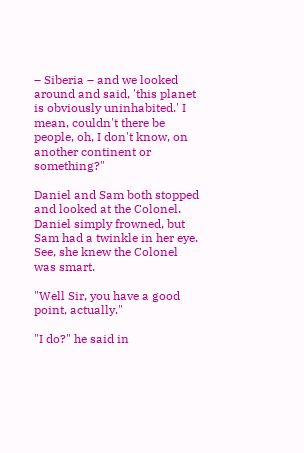– Siberia – and we looked around and said, 'this planet is obviously uninhabited.' I mean, couldn't there be people, oh, I don't know, on another continent or something?"

Daniel and Sam both stopped and looked at the Colonel. Daniel simply frowned, but Sam had a twinkle in her eye. See, she knew the Colonel was smart.

"Well Sir, you have a good point, actually."

"I do?" he said in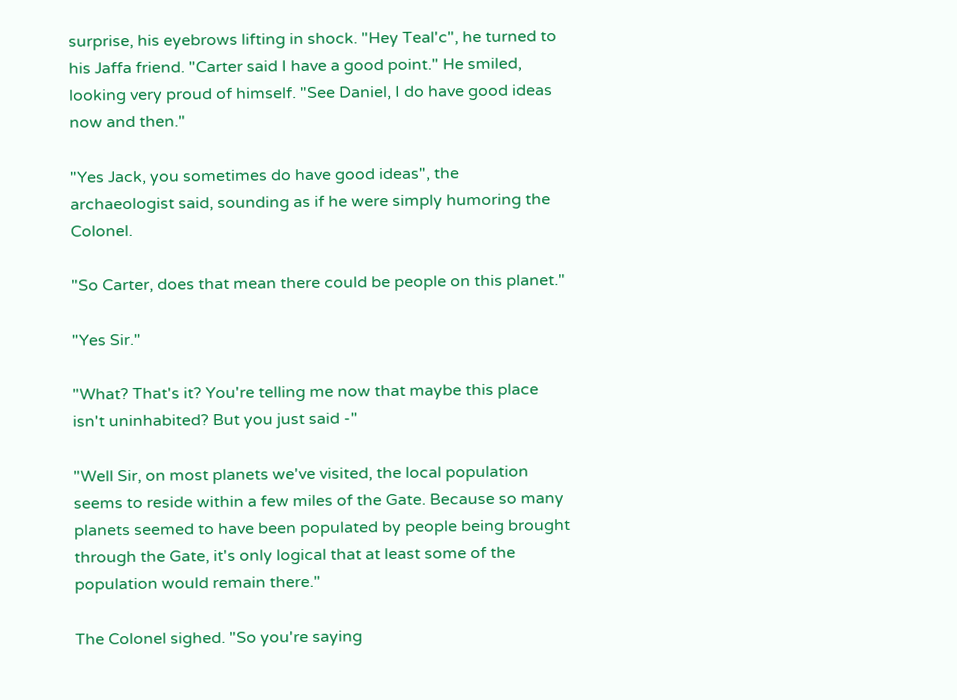surprise, his eyebrows lifting in shock. "Hey Teal'c", he turned to his Jaffa friend. "Carter said I have a good point." He smiled, looking very proud of himself. "See Daniel, I do have good ideas now and then."

"Yes Jack, you sometimes do have good ideas", the archaeologist said, sounding as if he were simply humoring the Colonel.

"So Carter, does that mean there could be people on this planet."

"Yes Sir."

"What? That's it? You're telling me now that maybe this place isn't uninhabited? But you just said -"

"Well Sir, on most planets we've visited, the local population seems to reside within a few miles of the Gate. Because so many planets seemed to have been populated by people being brought through the Gate, it's only logical that at least some of the population would remain there."

The Colonel sighed. "So you're saying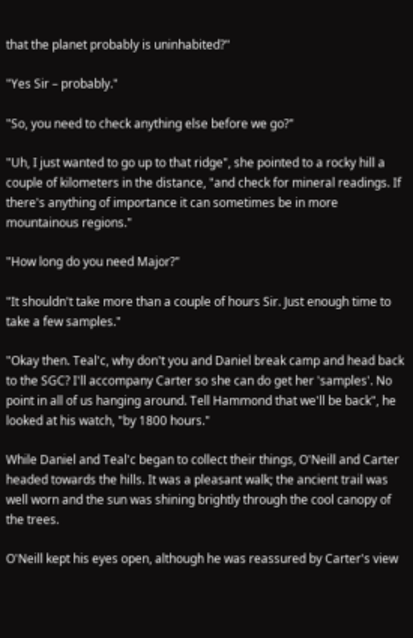that the planet probably is uninhabited?"

"Yes Sir – probably."

"So, you need to check anything else before we go?"

"Uh, I just wanted to go up to that ridge", she pointed to a rocky hill a couple of kilometers in the distance, "and check for mineral readings. If there's anything of importance it can sometimes be in more mountainous regions."

"How long do you need Major?"

"It shouldn't take more than a couple of hours Sir. Just enough time to take a few samples."

"Okay then. Teal'c, why don't you and Daniel break camp and head back to the SGC? I'll accompany Carter so she can do get her 'samples'. No point in all of us hanging around. Tell Hammond that we'll be back", he looked at his watch, "by 1800 hours."

While Daniel and Teal'c began to collect their things, O'Neill and Carter headed towards the hills. It was a pleasant walk; the ancient trail was well worn and the sun was shining brightly through the cool canopy of the trees.

O'Neill kept his eyes open, although he was reassured by Carter's view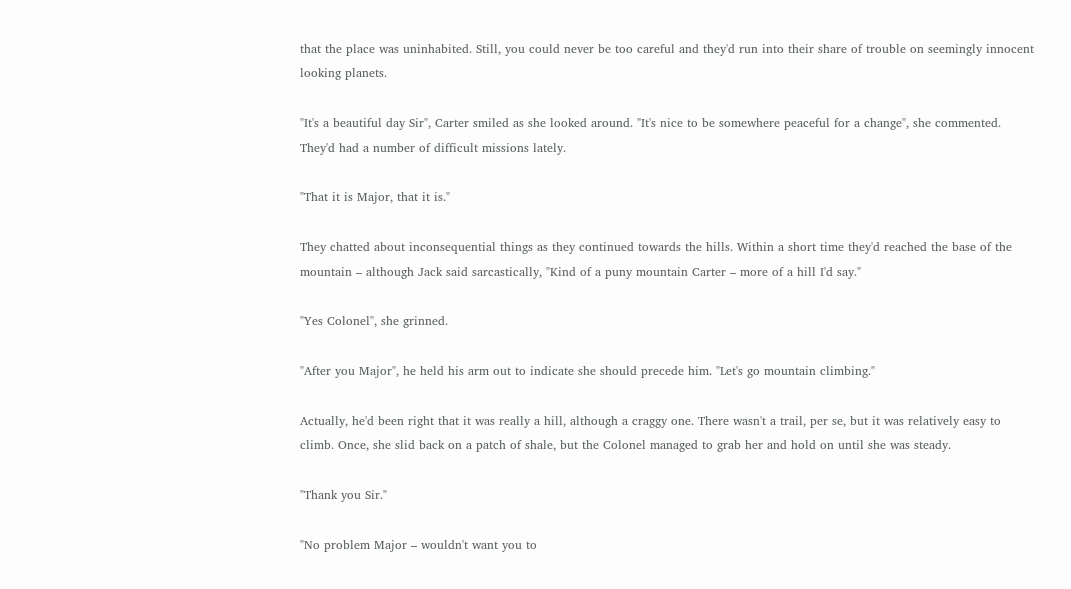that the place was uninhabited. Still, you could never be too careful and they'd run into their share of trouble on seemingly innocent looking planets.

"It's a beautiful day Sir", Carter smiled as she looked around. "It's nice to be somewhere peaceful for a change", she commented. They'd had a number of difficult missions lately.

"That it is Major, that it is."

They chatted about inconsequential things as they continued towards the hills. Within a short time they'd reached the base of the mountain – although Jack said sarcastically, "Kind of a puny mountain Carter – more of a hill I'd say."

"Yes Colonel", she grinned.

"After you Major", he held his arm out to indicate she should precede him. "Let's go mountain climbing."

Actually, he'd been right that it was really a hill, although a craggy one. There wasn't a trail, per se, but it was relatively easy to climb. Once, she slid back on a patch of shale, but the Colonel managed to grab her and hold on until she was steady.

"Thank you Sir."

"No problem Major – wouldn't want you to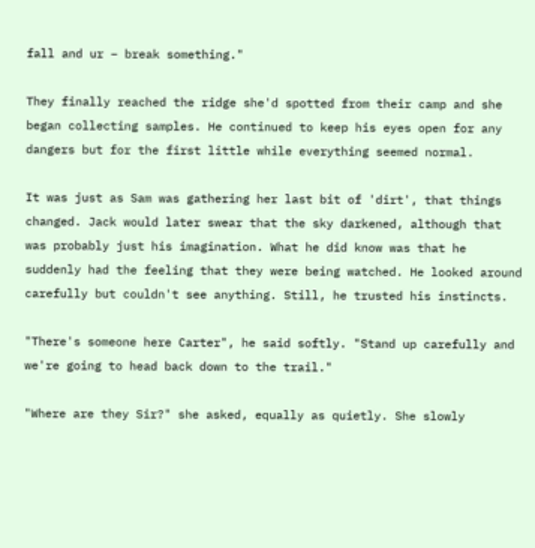fall and ur – break something."

They finally reached the ridge she'd spotted from their camp and she began collecting samples. He continued to keep his eyes open for any dangers but for the first little while everything seemed normal.

It was just as Sam was gathering her last bit of 'dirt', that things changed. Jack would later swear that the sky darkened, although that was probably just his imagination. What he did know was that he suddenly had the feeling that they were being watched. He looked around carefully but couldn't see anything. Still, he trusted his instincts.

"There's someone here Carter", he said softly. "Stand up carefully and we're going to head back down to the trail."

"Where are they Sir?" she asked, equally as quietly. She slowly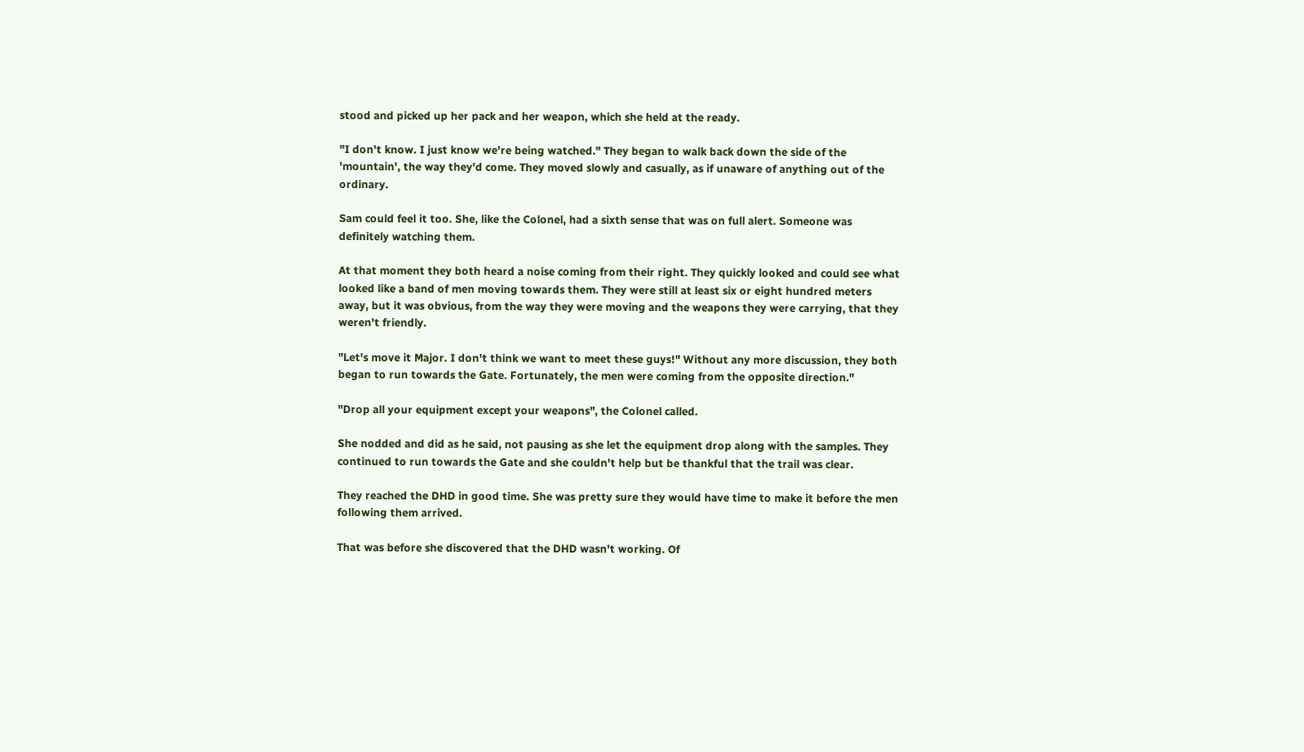stood and picked up her pack and her weapon, which she held at the ready.

"I don't know. I just know we're being watched." They began to walk back down the side of the 'mountain', the way they'd come. They moved slowly and casually, as if unaware of anything out of the ordinary.

Sam could feel it too. She, like the Colonel, had a sixth sense that was on full alert. Someone was definitely watching them.

At that moment they both heard a noise coming from their right. They quickly looked and could see what looked like a band of men moving towards them. They were still at least six or eight hundred meters away, but it was obvious, from the way they were moving and the weapons they were carrying, that they weren't friendly.

"Let's move it Major. I don't think we want to meet these guys!" Without any more discussion, they both began to run towards the Gate. Fortunately, the men were coming from the opposite direction."

"Drop all your equipment except your weapons", the Colonel called.

She nodded and did as he said, not pausing as she let the equipment drop along with the samples. They continued to run towards the Gate and she couldn't help but be thankful that the trail was clear.

They reached the DHD in good time. She was pretty sure they would have time to make it before the men following them arrived.

That was before she discovered that the DHD wasn't working. Of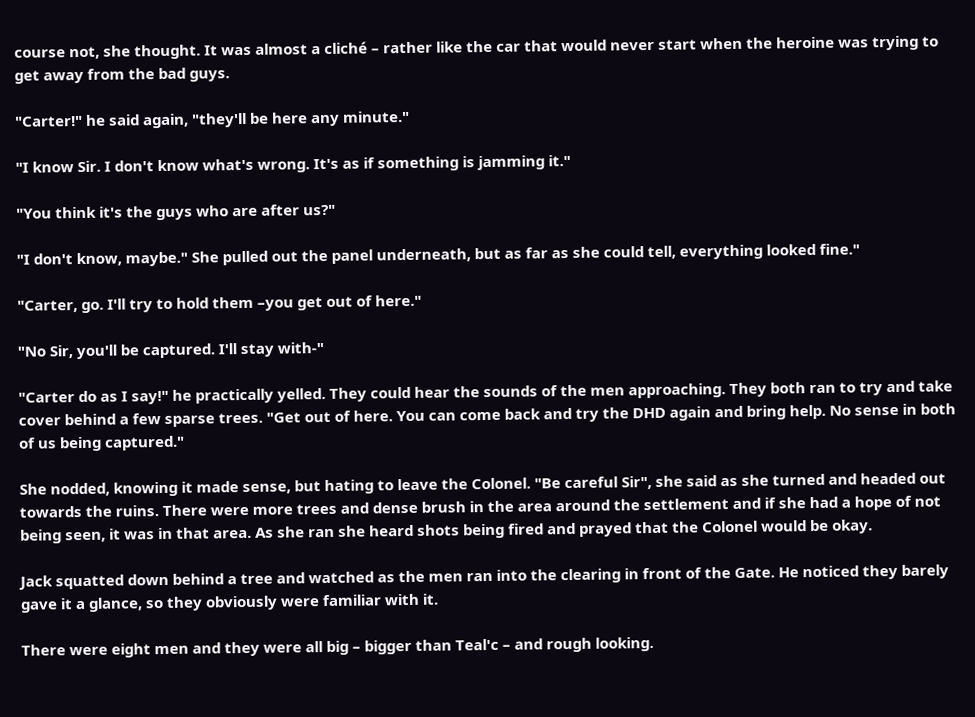course not, she thought. It was almost a cliché – rather like the car that would never start when the heroine was trying to get away from the bad guys.

"Carter!" he said again, "they'll be here any minute."

"I know Sir. I don't know what's wrong. It's as if something is jamming it."

"You think it's the guys who are after us?"

"I don't know, maybe." She pulled out the panel underneath, but as far as she could tell, everything looked fine."

"Carter, go. I'll try to hold them –you get out of here."

"No Sir, you'll be captured. I'll stay with-"

"Carter do as I say!" he practically yelled. They could hear the sounds of the men approaching. They both ran to try and take cover behind a few sparse trees. "Get out of here. You can come back and try the DHD again and bring help. No sense in both of us being captured."

She nodded, knowing it made sense, but hating to leave the Colonel. "Be careful Sir", she said as she turned and headed out towards the ruins. There were more trees and dense brush in the area around the settlement and if she had a hope of not being seen, it was in that area. As she ran she heard shots being fired and prayed that the Colonel would be okay.

Jack squatted down behind a tree and watched as the men ran into the clearing in front of the Gate. He noticed they barely gave it a glance, so they obviously were familiar with it.

There were eight men and they were all big – bigger than Teal'c – and rough looking.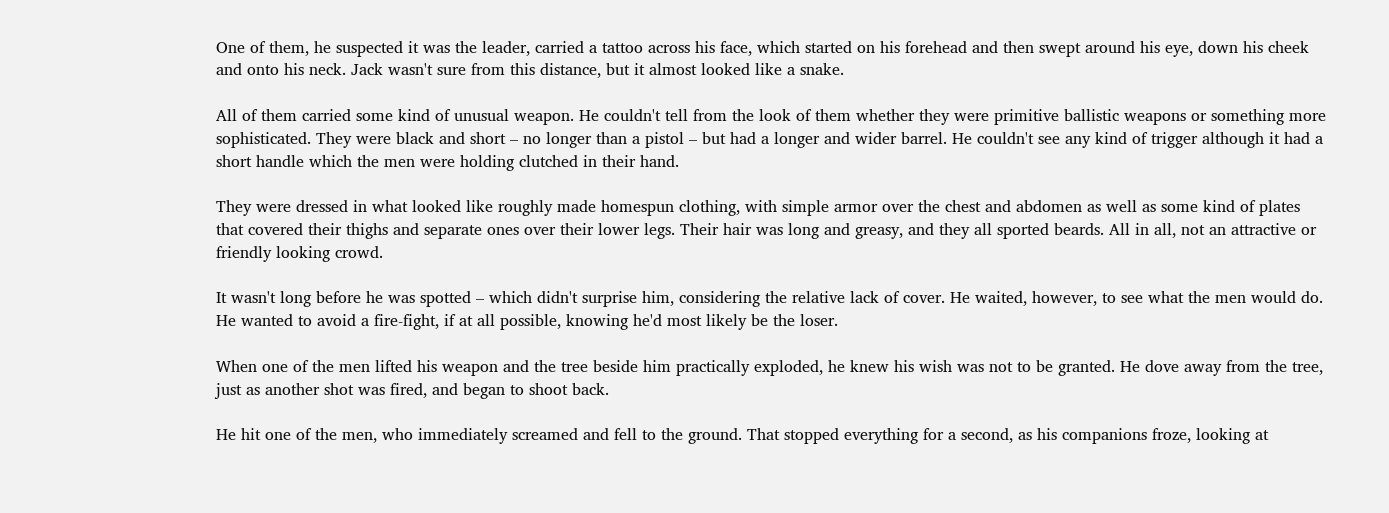One of them, he suspected it was the leader, carried a tattoo across his face, which started on his forehead and then swept around his eye, down his cheek and onto his neck. Jack wasn't sure from this distance, but it almost looked like a snake.

All of them carried some kind of unusual weapon. He couldn't tell from the look of them whether they were primitive ballistic weapons or something more sophisticated. They were black and short – no longer than a pistol – but had a longer and wider barrel. He couldn't see any kind of trigger although it had a short handle which the men were holding clutched in their hand.

They were dressed in what looked like roughly made homespun clothing, with simple armor over the chest and abdomen as well as some kind of plates that covered their thighs and separate ones over their lower legs. Their hair was long and greasy, and they all sported beards. All in all, not an attractive or friendly looking crowd.

It wasn't long before he was spotted – which didn't surprise him, considering the relative lack of cover. He waited, however, to see what the men would do. He wanted to avoid a fire-fight, if at all possible, knowing he'd most likely be the loser.

When one of the men lifted his weapon and the tree beside him practically exploded, he knew his wish was not to be granted. He dove away from the tree, just as another shot was fired, and began to shoot back.

He hit one of the men, who immediately screamed and fell to the ground. That stopped everything for a second, as his companions froze, looking at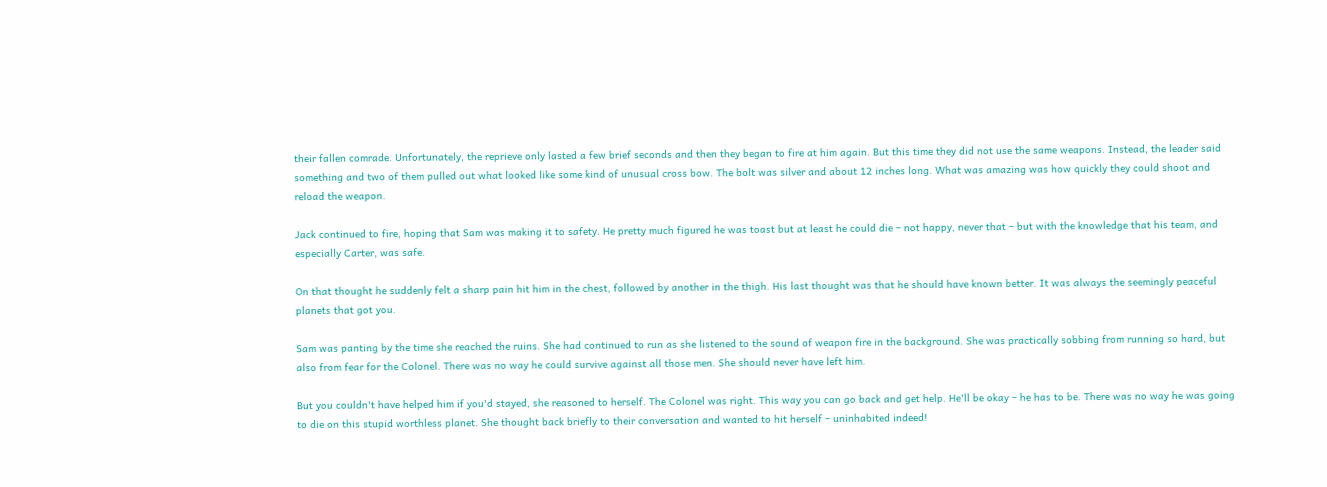their fallen comrade. Unfortunately, the reprieve only lasted a few brief seconds and then they began to fire at him again. But this time they did not use the same weapons. Instead, the leader said something and two of them pulled out what looked like some kind of unusual cross bow. The bolt was silver and about 12 inches long. What was amazing was how quickly they could shoot and reload the weapon.

Jack continued to fire, hoping that Sam was making it to safety. He pretty much figured he was toast but at least he could die – not happy, never that – but with the knowledge that his team, and especially Carter, was safe.

On that thought he suddenly felt a sharp pain hit him in the chest, followed by another in the thigh. His last thought was that he should have known better. It was always the seemingly peaceful planets that got you.

Sam was panting by the time she reached the ruins. She had continued to run as she listened to the sound of weapon fire in the background. She was practically sobbing from running so hard, but also from fear for the Colonel. There was no way he could survive against all those men. She should never have left him.

But you couldn't have helped him if you'd stayed, she reasoned to herself. The Colonel was right. This way you can go back and get help. He'll be okay – he has to be. There was no way he was going to die on this stupid worthless planet. She thought back briefly to their conversation and wanted to hit herself – uninhabited indeed!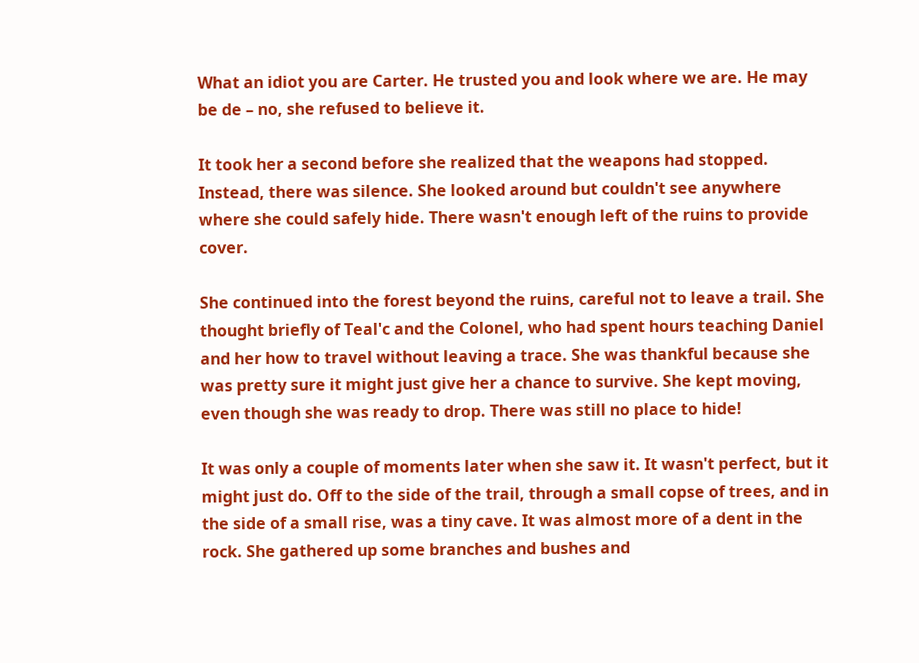What an idiot you are Carter. He trusted you and look where we are. He may be de – no, she refused to believe it.

It took her a second before she realized that the weapons had stopped. Instead, there was silence. She looked around but couldn't see anywhere where she could safely hide. There wasn't enough left of the ruins to provide cover.

She continued into the forest beyond the ruins, careful not to leave a trail. She thought briefly of Teal'c and the Colonel, who had spent hours teaching Daniel and her how to travel without leaving a trace. She was thankful because she was pretty sure it might just give her a chance to survive. She kept moving, even though she was ready to drop. There was still no place to hide!

It was only a couple of moments later when she saw it. It wasn't perfect, but it might just do. Off to the side of the trail, through a small copse of trees, and in the side of a small rise, was a tiny cave. It was almost more of a dent in the rock. She gathered up some branches and bushes and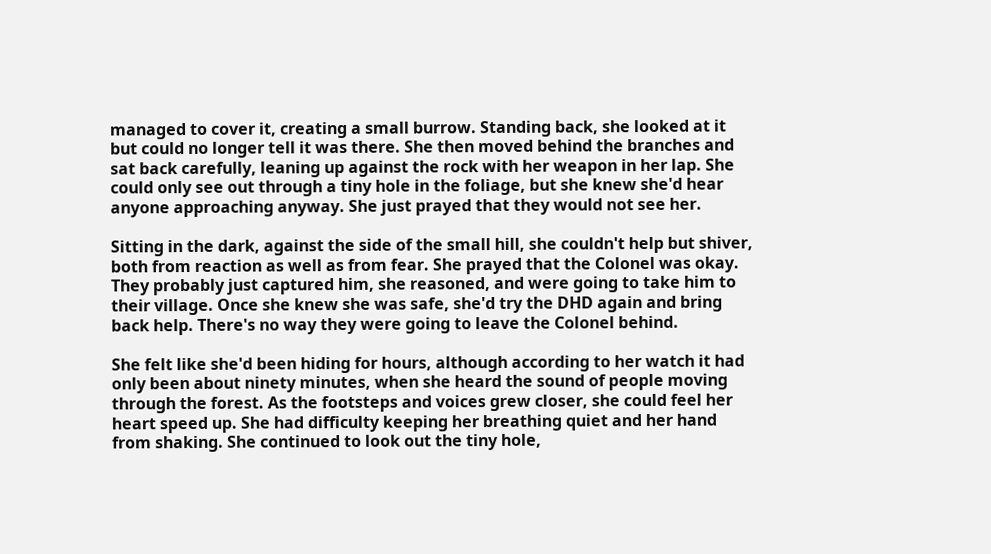managed to cover it, creating a small burrow. Standing back, she looked at it but could no longer tell it was there. She then moved behind the branches and sat back carefully, leaning up against the rock with her weapon in her lap. She could only see out through a tiny hole in the foliage, but she knew she'd hear anyone approaching anyway. She just prayed that they would not see her.

Sitting in the dark, against the side of the small hill, she couldn't help but shiver, both from reaction as well as from fear. She prayed that the Colonel was okay. They probably just captured him, she reasoned, and were going to take him to their village. Once she knew she was safe, she'd try the DHD again and bring back help. There's no way they were going to leave the Colonel behind.

She felt like she'd been hiding for hours, although according to her watch it had only been about ninety minutes, when she heard the sound of people moving through the forest. As the footsteps and voices grew closer, she could feel her heart speed up. She had difficulty keeping her breathing quiet and her hand from shaking. She continued to look out the tiny hole,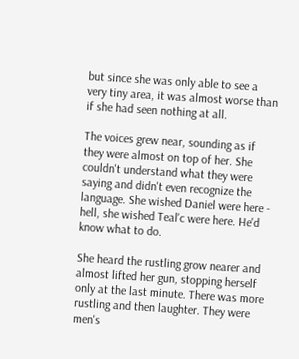but since she was only able to see a very tiny area, it was almost worse than if she had seen nothing at all.

The voices grew near, sounding as if they were almost on top of her. She couldn't understand what they were saying and didn't even recognize the language. She wished Daniel were here - hell, she wished Teal'c were here. He'd know what to do.

She heard the rustling grow nearer and almost lifted her gun, stopping herself only at the last minute. There was more rustling and then laughter. They were men's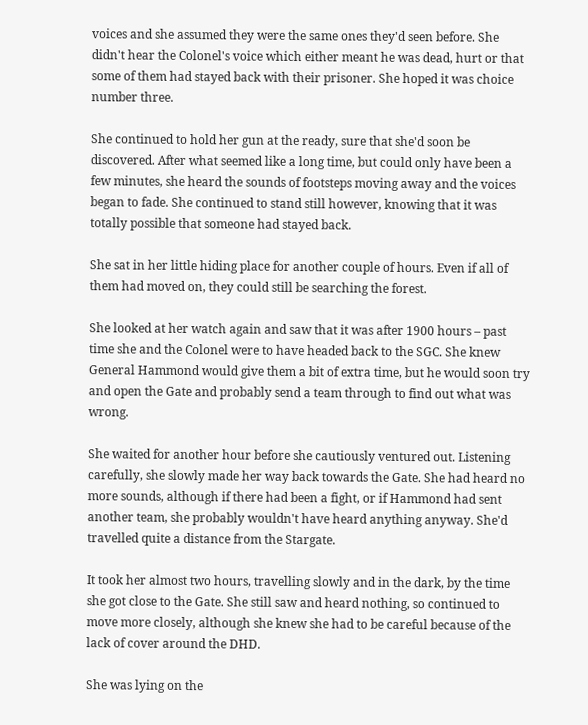voices and she assumed they were the same ones they'd seen before. She didn't hear the Colonel's voice which either meant he was dead, hurt or that some of them had stayed back with their prisoner. She hoped it was choice number three.

She continued to hold her gun at the ready, sure that she'd soon be discovered. After what seemed like a long time, but could only have been a few minutes, she heard the sounds of footsteps moving away and the voices began to fade. She continued to stand still however, knowing that it was totally possible that someone had stayed back.

She sat in her little hiding place for another couple of hours. Even if all of them had moved on, they could still be searching the forest.

She looked at her watch again and saw that it was after 1900 hours – past time she and the Colonel were to have headed back to the SGC. She knew General Hammond would give them a bit of extra time, but he would soon try and open the Gate and probably send a team through to find out what was wrong.

She waited for another hour before she cautiously ventured out. Listening carefully, she slowly made her way back towards the Gate. She had heard no more sounds, although if there had been a fight, or if Hammond had sent another team, she probably wouldn't have heard anything anyway. She'd travelled quite a distance from the Stargate.

It took her almost two hours, travelling slowly and in the dark, by the time she got close to the Gate. She still saw and heard nothing, so continued to move more closely, although she knew she had to be careful because of the lack of cover around the DHD.

She was lying on the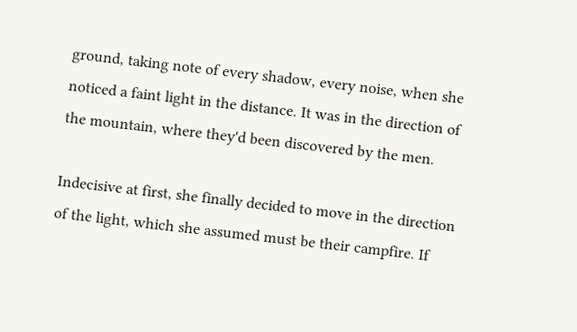ground, taking note of every shadow, every noise, when she noticed a faint light in the distance. It was in the direction of the mountain, where they'd been discovered by the men.

Indecisive at first, she finally decided to move in the direction of the light, which she assumed must be their campfire. If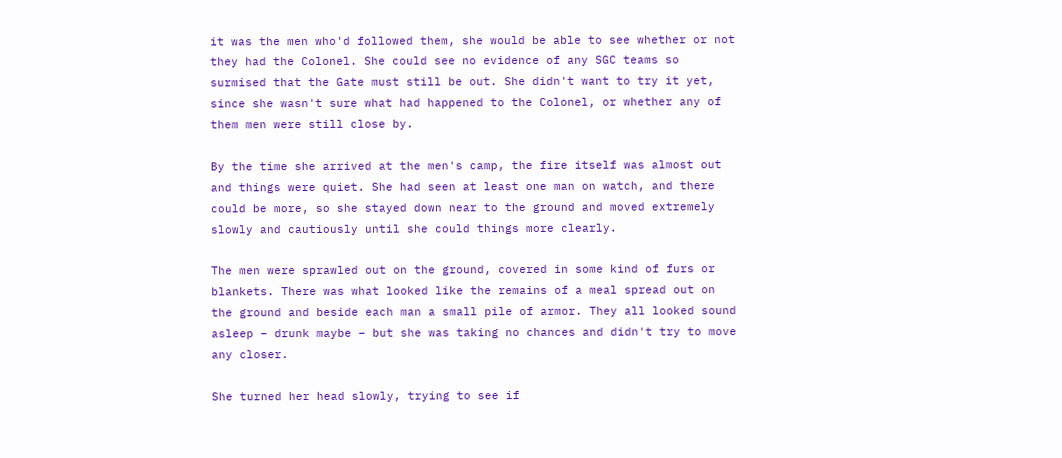it was the men who'd followed them, she would be able to see whether or not they had the Colonel. She could see no evidence of any SGC teams so surmised that the Gate must still be out. She didn't want to try it yet, since she wasn't sure what had happened to the Colonel, or whether any of them men were still close by.

By the time she arrived at the men's camp, the fire itself was almost out and things were quiet. She had seen at least one man on watch, and there could be more, so she stayed down near to the ground and moved extremely slowly and cautiously until she could things more clearly.

The men were sprawled out on the ground, covered in some kind of furs or blankets. There was what looked like the remains of a meal spread out on the ground and beside each man a small pile of armor. They all looked sound asleep – drunk maybe – but she was taking no chances and didn't try to move any closer.

She turned her head slowly, trying to see if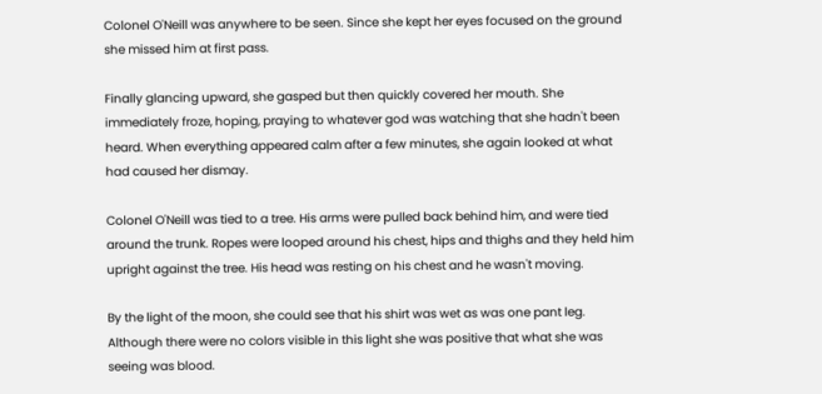Colonel O'Neill was anywhere to be seen. Since she kept her eyes focused on the ground she missed him at first pass.

Finally glancing upward, she gasped but then quickly covered her mouth. She immediately froze, hoping, praying to whatever god was watching that she hadn't been heard. When everything appeared calm after a few minutes, she again looked at what had caused her dismay.

Colonel O'Neill was tied to a tree. His arms were pulled back behind him, and were tied around the trunk. Ropes were looped around his chest, hips and thighs and they held him upright against the tree. His head was resting on his chest and he wasn't moving.

By the light of the moon, she could see that his shirt was wet as was one pant leg. Although there were no colors visible in this light she was positive that what she was seeing was blood.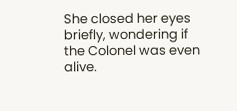She closed her eyes briefly, wondering if the Colonel was even alive.